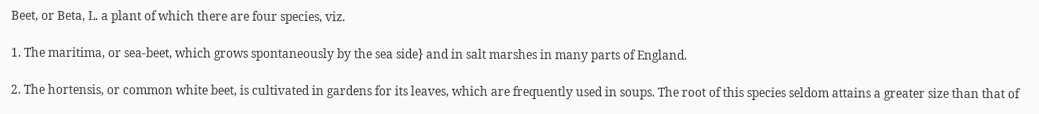Beet, or Beta, L. a plant of which there are four species, viz.

1. The maritima, or sea-beet, which grows spontaneously by the sea side} and in salt marshes in many parts of England.

2. The hortensis, or common white beet, is cultivated in gardens for its leaves, which are frequently used in soups. The root of this species seldom attains a greater size than that of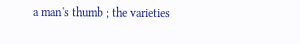a man's thumb ; the varieties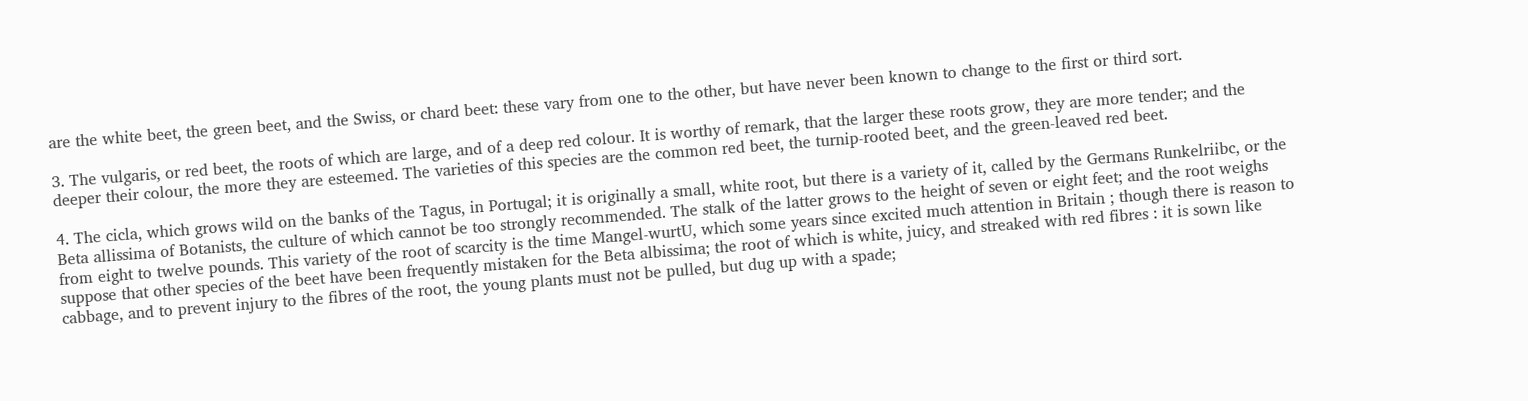are the white beet, the green beet, and the Swiss, or chard beet: these vary from one to the other, but have never been known to change to the first or third sort.

3. The vulgaris, or red beet, the roots of which are large, and of a deep red colour. It is worthy of remark, that the larger these roots grow, they are more tender; and the deeper their colour, the more they are esteemed. The varieties of this species are the common red beet, the turnip-rooted beet, and the green-leaved red beet.

4. The cicla, which grows wild on the banks of the Tagus, in Portugal; it is originally a small, white root, but there is a variety of it, called by the Germans Runkelriibc, or the Beta allissima of Botanists, the culture of which cannot be too strongly recommended. The stalk of the latter grows to the height of seven or eight feet; and the root weighs from eight to twelve pounds. This variety of the root of scarcity is the time Mangel-wurtU, which some years since excited much attention in Britain ; though there is reason to suppose that other species of the beet have been frequently mistaken for the Beta albissima; the root of which is white, juicy, and streaked with red fibres : it is sown like cabbage, and to prevent injury to the fibres of the root, the young plants must not be pulled, but dug up with a spade;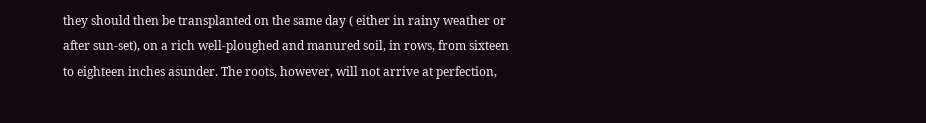they should then be transplanted on the same day ( either in rainy weather or after sun-set), on a rich well-ploughed and manured soil, in rows, from sixteen to eighteen inches asunder. The roots, however, will not arrive at perfection,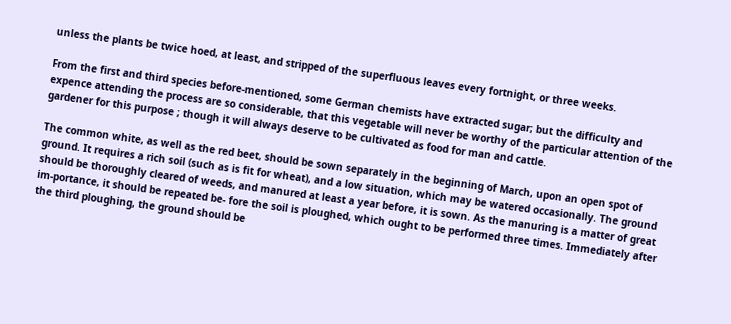unless the plants be twice hoed, at least, and stripped of the superfluous leaves every fortnight, or three weeks.

From the first and third species before-mentioned, some German chemists have extracted sugar; but the difficulty and expence attending the process are so considerable, that this vegetable will never be worthy of the particular attention of the gardener for this purpose ; though it will always deserve to be cultivated as food for man and cattle.

The common white, as well as the red beet, should be sown separately in the beginning of March, upon an open spot of ground. It requires a rich soil (such as is fit for wheat), and a low situation, which may be watered occasionally. The ground should be thoroughly cleared of weeds, and manured at least a year before, it is sown. As the manuring is a matter of great im-portance, it should be repeated be- fore the soil is ploughed, which ought to be performed three times. Immediately after the third ploughing, the ground should be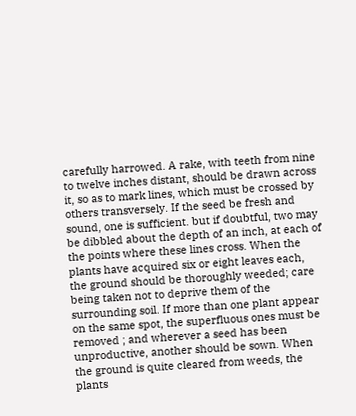carefully harrowed. A rake, with teeth from nine to twelve inches distant, should be drawn across it, so as to mark lines, which must be crossed by others transversely. If the seed be fresh and sound, one is sufficient. but if doubtful, two may be dibbled about the depth of an inch, at each of the points where these lines cross. When the plants have acquired six or eight leaves each, the ground should be thoroughly weeded; care being taken not to deprive them of the surrounding soil. If more than one plant appear on the same spot, the superfluous ones must be removed ; and wherever a seed has been unproductive, another should be sown. When the ground is quite cleared from weeds, the plants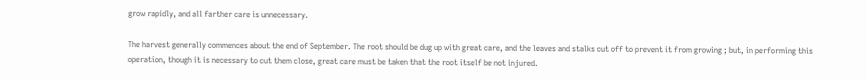grow rapidly, and all farther care is unnecessary.

The harvest generally commences about the end of September. The root should be dug up with great care, and the leaves and stalks cut off to prevent it from growing ; but, in performing this operation, though it is necessary to cut them close, great care must be taken that the root itself be not injured.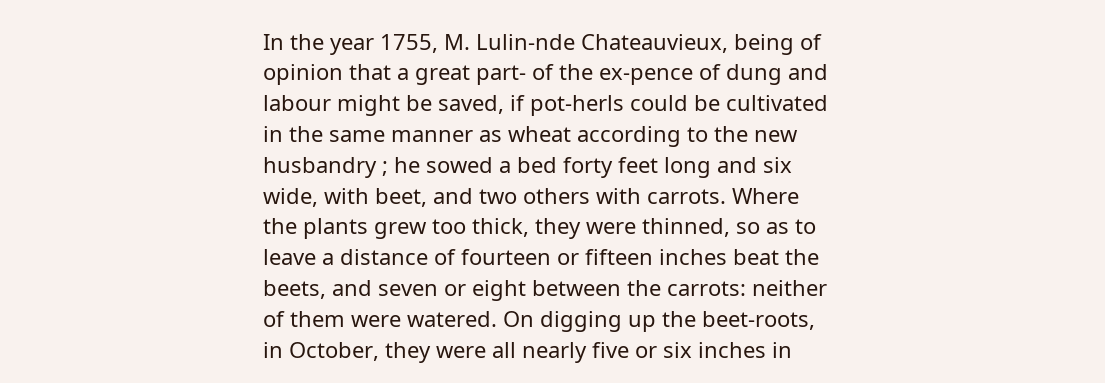In the year 1755, M. Lulin-nde Chateauvieux, being of opinion that a great part- of the ex-pence of dung and labour might be saved, if pot-herls could be cultivated in the same manner as wheat according to the new husbandry ; he sowed a bed forty feet long and six wide, with beet, and two others with carrots. Where the plants grew too thick, they were thinned, so as to leave a distance of fourteen or fifteen inches beat the beets, and seven or eight between the carrots: neither of them were watered. On digging up the beet-roots, in October, they were all nearly five or six inches in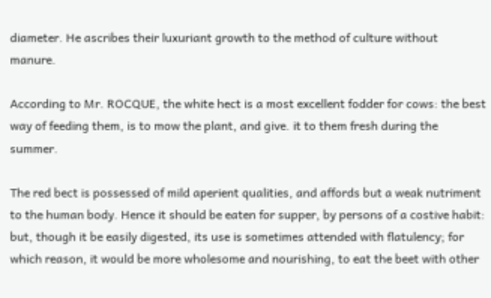diameter. He ascribes their luxuriant growth to the method of culture without manure.

According to Mr. ROCQUE, the white hect is a most excellent fodder for cows: the best way of feeding them, is to mow the plant, and give. it to them fresh during the summer.

The red bect is possessed of mild aperient qualities, and affords but a weak nutriment to the human body. Hence it should be eaten for supper, by persons of a costive habit: but, though it be easily digested, its use is sometimes attended with flatulency; for which reason, it would be more wholesome and nourishing, to eat the beet with other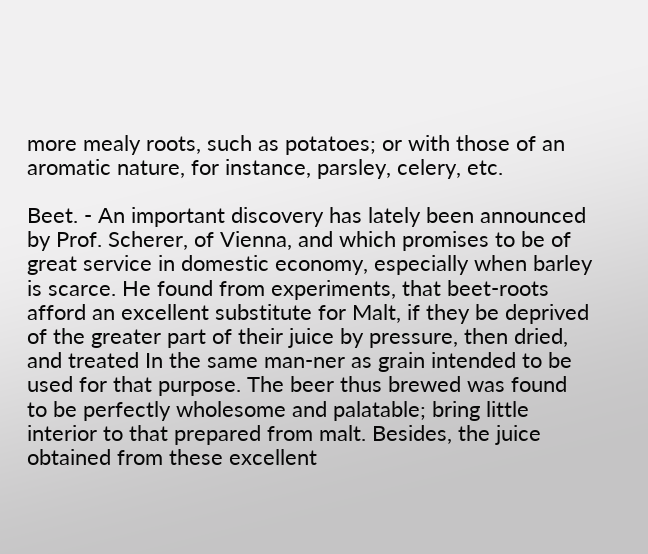more mealy roots, such as potatoes; or with those of an aromatic nature, for instance, parsley, celery, etc.

Beet. - An important discovery has lately been announced by Prof. Scherer, of Vienna, and which promises to be of great service in domestic economy, especially when barley is scarce. He found from experiments, that beet-roots afford an excellent substitute for Malt, if they be deprived of the greater part of their juice by pressure, then dried, and treated In the same man-ner as grain intended to be used for that purpose. The beer thus brewed was found to be perfectly wholesome and palatable; bring little interior to that prepared from malt. Besides, the juice obtained from these excellent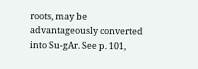roots, may be advantageously converted into Su-gAr. See p. 101,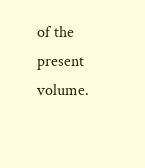of the present volume.